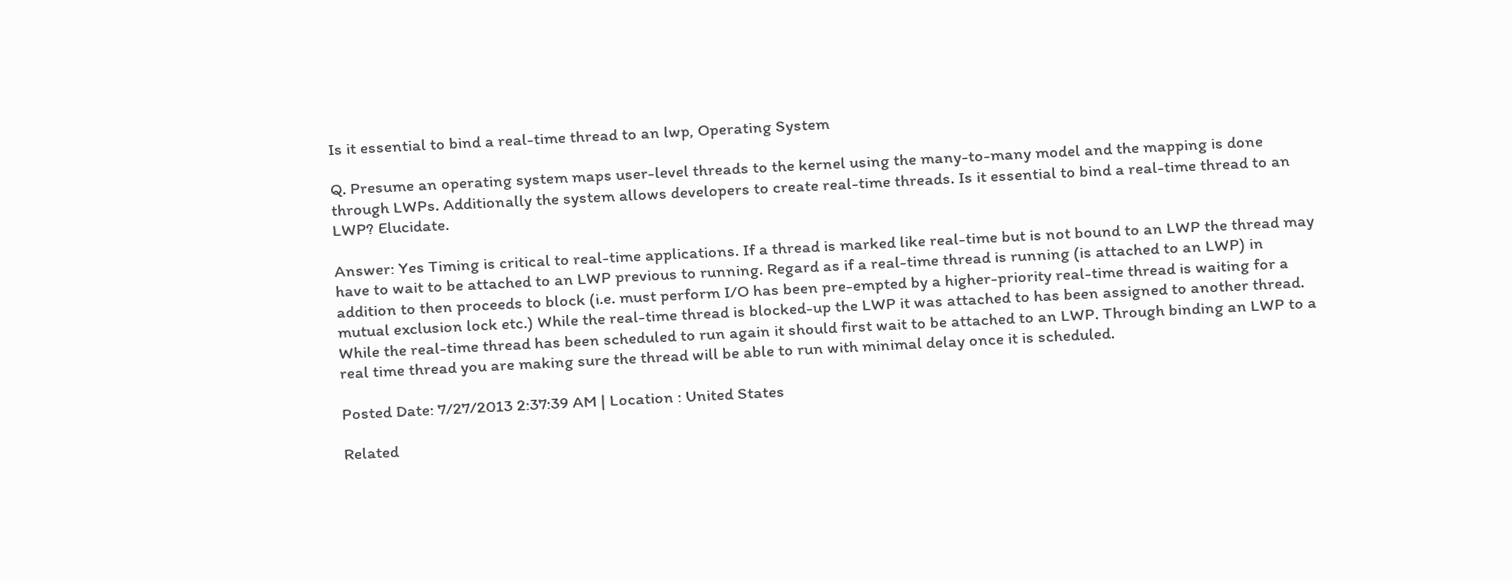Is it essential to bind a real-time thread to an lwp, Operating System

Q. Presume an operating system maps user-level threads to the kernel using the many-to-many model and the mapping is done through LWPs. Additionally the system allows developers to create real-time threads. Is it essential to bind a real-time thread to an LWP? Elucidate.

Answer: Yes Timing is critical to real-time applications. If a thread is marked like real-time but is not bound to an LWP the thread may have to wait to be attached to an LWP previous to running. Regard as if a real-time thread is running (is attached to an LWP) in addition to then proceeds to block (i.e. must perform I/O has been pre-empted by a higher-priority real-time thread is waiting for a mutual exclusion lock etc.) While the real-time thread is blocked-up the LWP it was attached to has been assigned to another thread. While the real-time thread has been scheduled to run again it should first wait to be attached to an LWP. Through binding an LWP to a real time thread you are making sure the thread will be able to run with minimal delay once it is scheduled.

Posted Date: 7/27/2013 2:37:39 AM | Location : United States

Related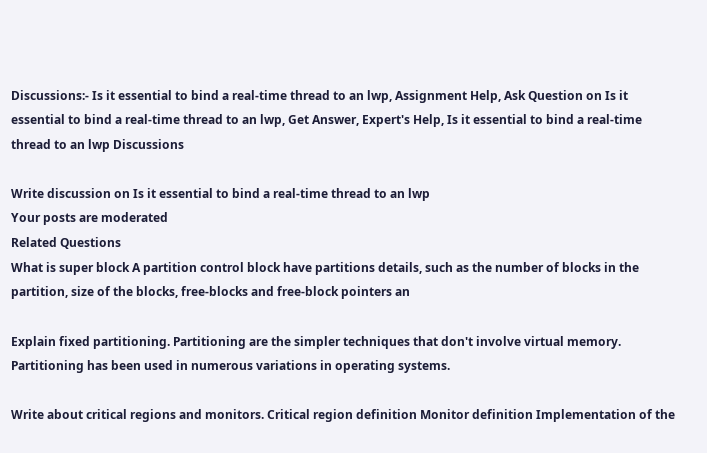Discussions:- Is it essential to bind a real-time thread to an lwp, Assignment Help, Ask Question on Is it essential to bind a real-time thread to an lwp, Get Answer, Expert's Help, Is it essential to bind a real-time thread to an lwp Discussions

Write discussion on Is it essential to bind a real-time thread to an lwp
Your posts are moderated
Related Questions
What is super block A partition control block have partitions details, such as the number of blocks in the partition, size of the blocks, free-blocks and free-block pointers an

Explain fixed partitioning. Partitioning are the simpler techniques that don't involve virtual memory. Partitioning has been used in numerous variations in operating systems.

Write about critical regions and monitors. Critical region definition Monitor definition Implementation of the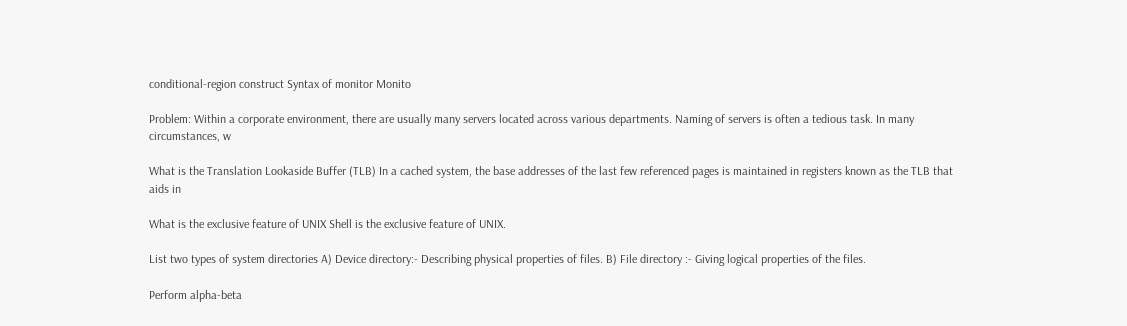conditional-region construct Syntax of monitor Monito

Problem: Within a corporate environment, there are usually many servers located across various departments. Naming of servers is often a tedious task. In many circumstances, w

What is the Translation Lookaside Buffer (TLB) In a cached system, the base addresses of the last few referenced pages is maintained in registers known as the TLB that aids in

What is the exclusive feature of UNIX Shell is the exclusive feature of UNIX.

List two types of system directories A) Device directory:- Describing physical properties of files. B) File directory :- Giving logical properties of the files.

Perform alpha-beta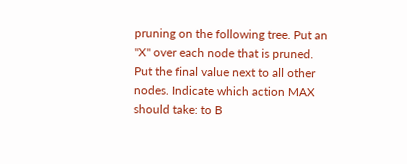pruning on the following tree. Put an "X" over each node that is pruned. Put the final value next to all other nodes. Indicate which action MAX should take: to B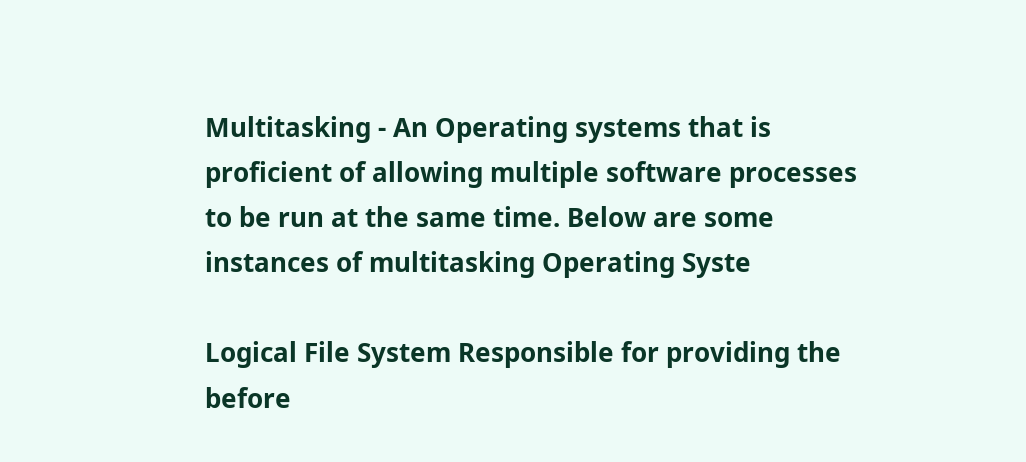Multitasking - An Operating systems that is proficient of allowing multiple software processes to be run at the same time. Below are some instances of multitasking Operating Syste

Logical File System Responsible for providing the before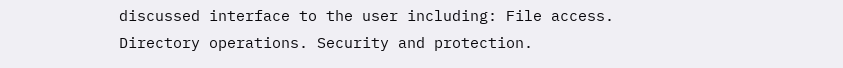discussed interface to the user including: File access. Directory operations. Security and protection.